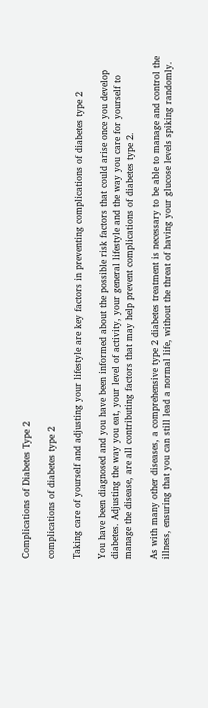Complications of Diabetes Type 2

complications of diabetes type 2

Taking care of yourself and adjusting your lifestyle are key factors in preventing complications of diabetes type 2

You have been diagnosed and you have been informed about the possible risk factors that could arise once you develop diabetes. Adjusting the way you eat, your level of activity, your general lifestyle and the way you care for yourself to manage the disease, are all contributing factors that may help prevent complications of diabetes type 2.

As with many other diseases, a comprehensive type 2 diabetes treatment is necessary to be able to manage and control the illness, ensuring that you can still lead a normal life, without the threat of having your glucose levels spiking randomly.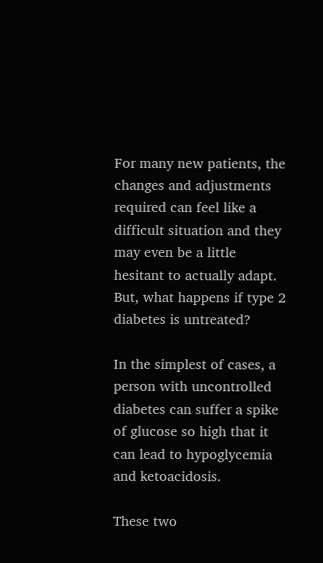For many new patients, the changes and adjustments required can feel like a difficult situation and they may even be a little hesitant to actually adapt. But, what happens if type 2 diabetes is untreated?

In the simplest of cases, a person with uncontrolled diabetes can suffer a spike of glucose so high that it can lead to hypoglycemia and ketoacidosis.

These two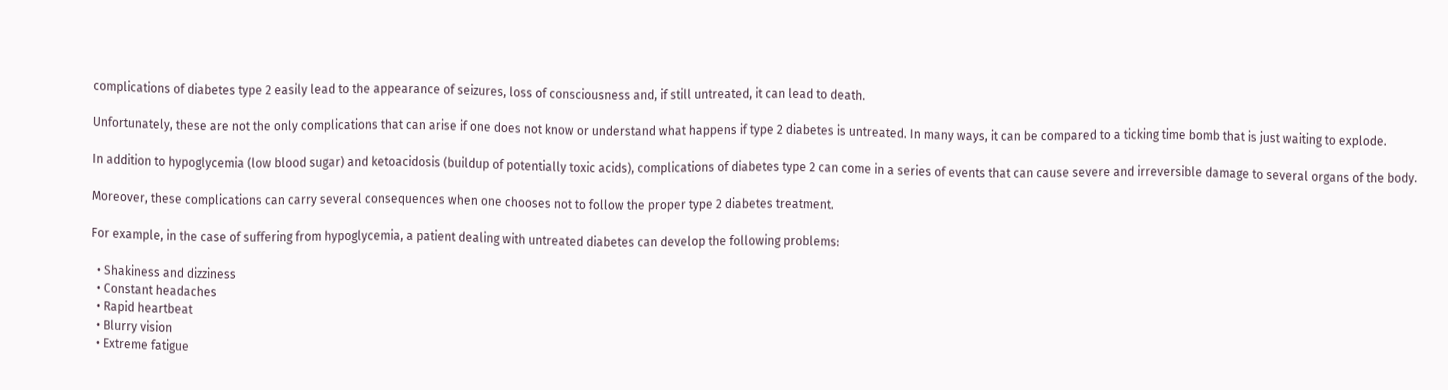complications of diabetes type 2 easily lead to the appearance of seizures, loss of consciousness and, if still untreated, it can lead to death.

Unfortunately, these are not the only complications that can arise if one does not know or understand what happens if type 2 diabetes is untreated. In many ways, it can be compared to a ticking time bomb that is just waiting to explode.

In addition to hypoglycemia (low blood sugar) and ketoacidosis (buildup of potentially toxic acids), complications of diabetes type 2 can come in a series of events that can cause severe and irreversible damage to several organs of the body.

Moreover, these complications can carry several consequences when one chooses not to follow the proper type 2 diabetes treatment.

For example, in the case of suffering from hypoglycemia, a patient dealing with untreated diabetes can develop the following problems:

  • Shakiness and dizziness
  • Constant headaches
  • Rapid heartbeat
  • Blurry vision
  • Extreme fatigue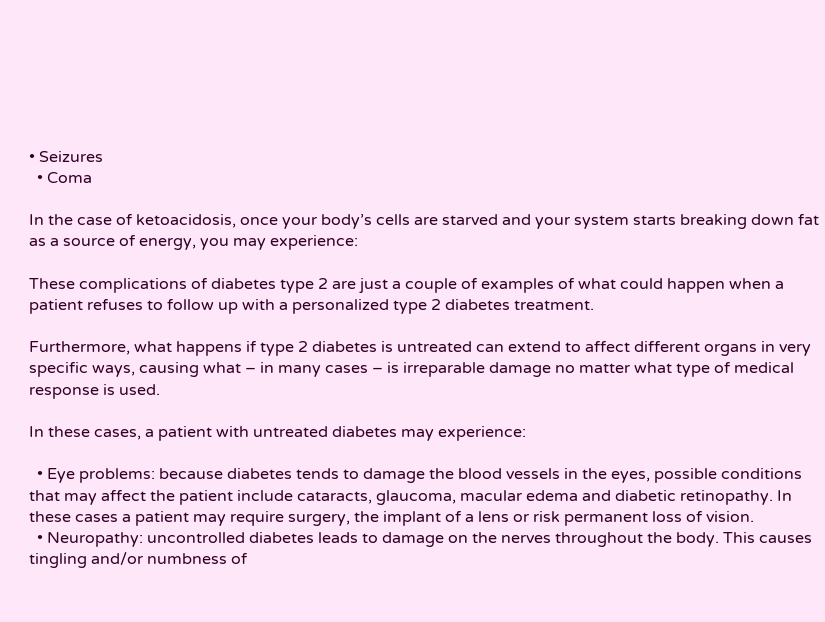• Seizures
  • Coma

In the case of ketoacidosis, once your body’s cells are starved and your system starts breaking down fat as a source of energy, you may experience:

These complications of diabetes type 2 are just a couple of examples of what could happen when a patient refuses to follow up with a personalized type 2 diabetes treatment.

Furthermore, what happens if type 2 diabetes is untreated can extend to affect different organs in very specific ways, causing what – in many cases – is irreparable damage no matter what type of medical response is used.

In these cases, a patient with untreated diabetes may experience:

  • Eye problems: because diabetes tends to damage the blood vessels in the eyes, possible conditions that may affect the patient include cataracts, glaucoma, macular edema and diabetic retinopathy. In these cases a patient may require surgery, the implant of a lens or risk permanent loss of vision.
  • Neuropathy: uncontrolled diabetes leads to damage on the nerves throughout the body. This causes tingling and/or numbness of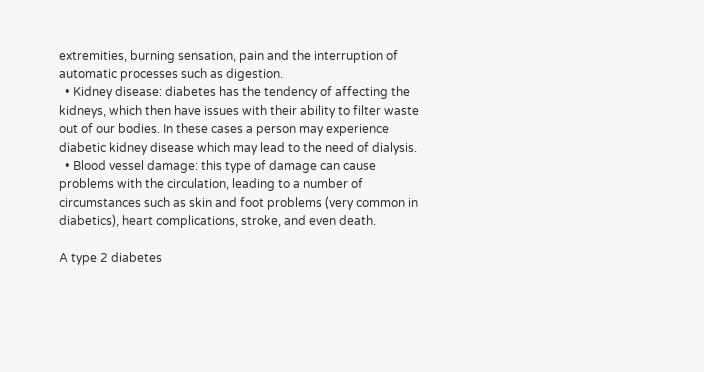extremities, burning sensation, pain and the interruption of automatic processes such as digestion.
  • Kidney disease: diabetes has the tendency of affecting the kidneys, which then have issues with their ability to filter waste out of our bodies. In these cases a person may experience diabetic kidney disease which may lead to the need of dialysis.
  • Blood vessel damage: this type of damage can cause problems with the circulation, leading to a number of circumstances such as skin and foot problems (very common in diabetics), heart complications, stroke, and even death.

A type 2 diabetes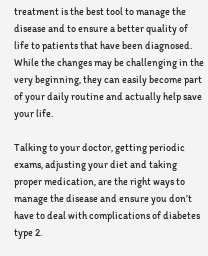treatment is the best tool to manage the disease and to ensure a better quality of life to patients that have been diagnosed. While the changes may be challenging in the very beginning, they can easily become part of your daily routine and actually help save your life.

Talking to your doctor, getting periodic exams, adjusting your diet and taking proper medication, are the right ways to manage the disease and ensure you don’t have to deal with complications of diabetes type 2.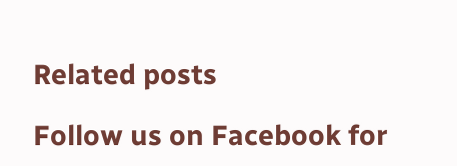Related posts

Follow us on Facebook for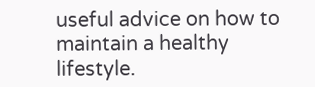useful advice on how to maintain a healthy lifestyle.